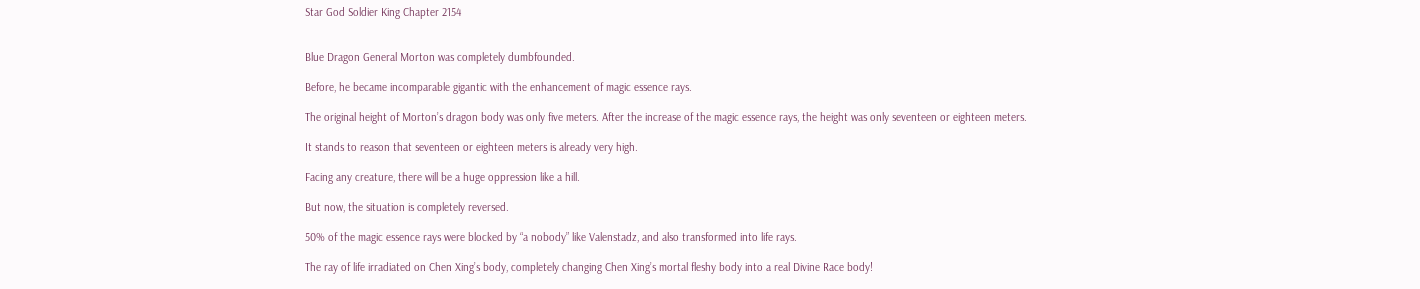Star God Soldier King Chapter 2154


Blue Dragon General Morton was completely dumbfounded.

Before, he became incomparable gigantic with the enhancement of magic essence rays.

The original height of Morton’s dragon body was only five meters. After the increase of the magic essence rays, the height was only seventeen or eighteen meters.

It stands to reason that seventeen or eighteen meters is already very high.

Facing any creature, there will be a huge oppression like a hill.

But now, the situation is completely reversed.

50% of the magic essence rays were blocked by “a nobody” like Valenstadz, and also transformed into life rays.

The ray of life irradiated on Chen Xing’s body, completely changing Chen Xing’s mortal fleshy body into a real Divine Race body!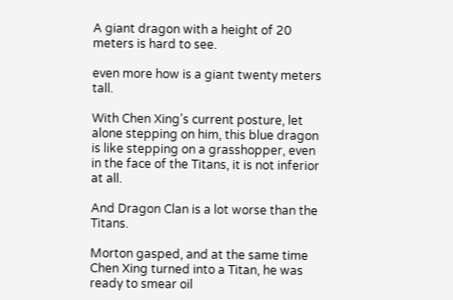A giant dragon with a height of 20 meters is hard to see.

even more how is a giant twenty meters tall.

With Chen Xing’s current posture, let alone stepping on him, this blue dragon is like stepping on a grasshopper, even in the face of the Titans, it is not inferior at all.

And Dragon Clan is a lot worse than the Titans.

Morton gasped, and at the same time Chen Xing turned into a Titan, he was ready to smear oil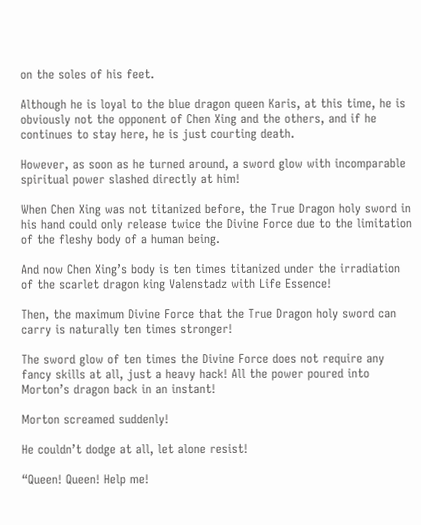on the soles of his feet.

Although he is loyal to the blue dragon queen Karis, at this time, he is obviously not the opponent of Chen Xing and the others, and if he continues to stay here, he is just courting death.

However, as soon as he turned around, a sword glow with incomparable spiritual power slashed directly at him!

When Chen Xing was not titanized before, the True Dragon holy sword in his hand could only release twice the Divine Force due to the limitation of the fleshy body of a human being.

And now Chen Xing’s body is ten times titanized under the irradiation of the scarlet dragon king Valenstadz with Life Essence!

Then, the maximum Divine Force that the True Dragon holy sword can carry is naturally ten times stronger!

The sword glow of ten times the Divine Force does not require any fancy skills at all, just a heavy hack! All the power poured into Morton’s dragon back in an instant!

Morton screamed suddenly!

He couldn’t dodge at all, let alone resist!

“Queen! Queen! Help me!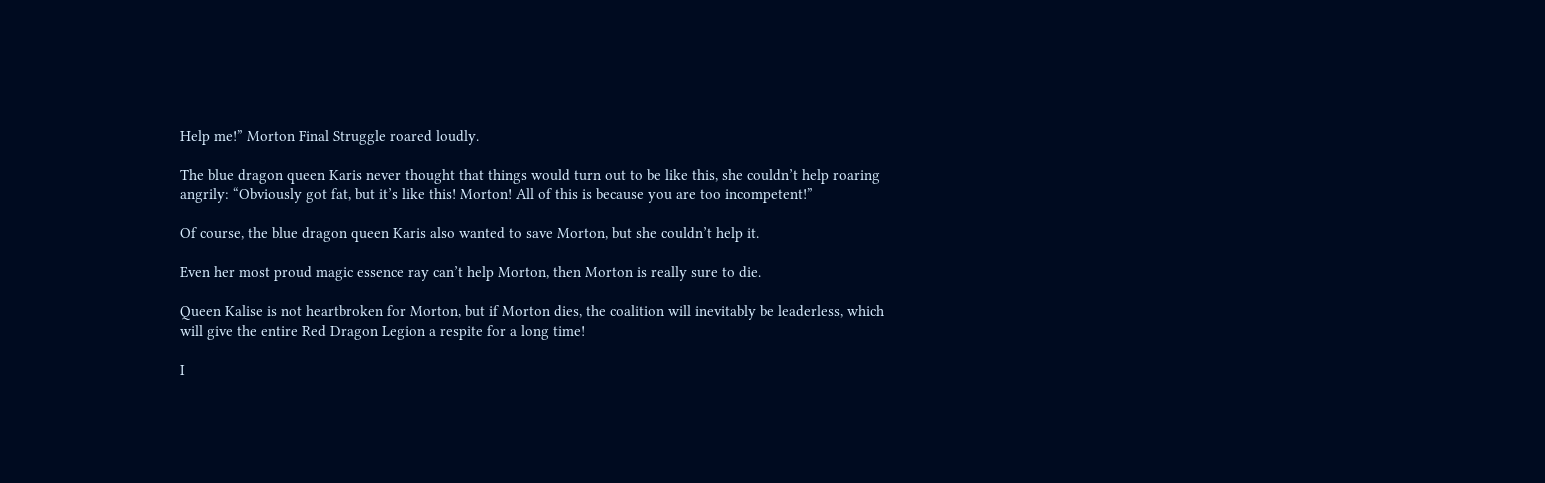Help me!” Morton Final Struggle roared loudly.

The blue dragon queen Karis never thought that things would turn out to be like this, she couldn’t help roaring angrily: “Obviously got fat, but it’s like this! Morton! All of this is because you are too incompetent!”

Of course, the blue dragon queen Karis also wanted to save Morton, but she couldn’t help it.

Even her most proud magic essence ray can’t help Morton, then Morton is really sure to die.

Queen Kalise is not heartbroken for Morton, but if Morton dies, the coalition will inevitably be leaderless, which will give the entire Red Dragon Legion a respite for a long time!

I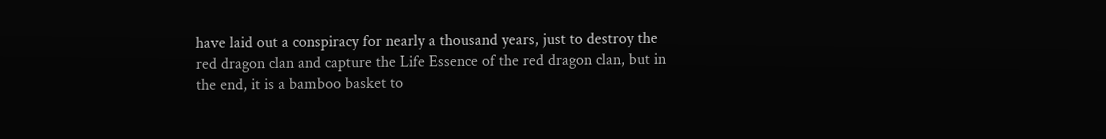have laid out a conspiracy for nearly a thousand years, just to destroy the red dragon clan and capture the Life Essence of the red dragon clan, but in the end, it is a bamboo basket to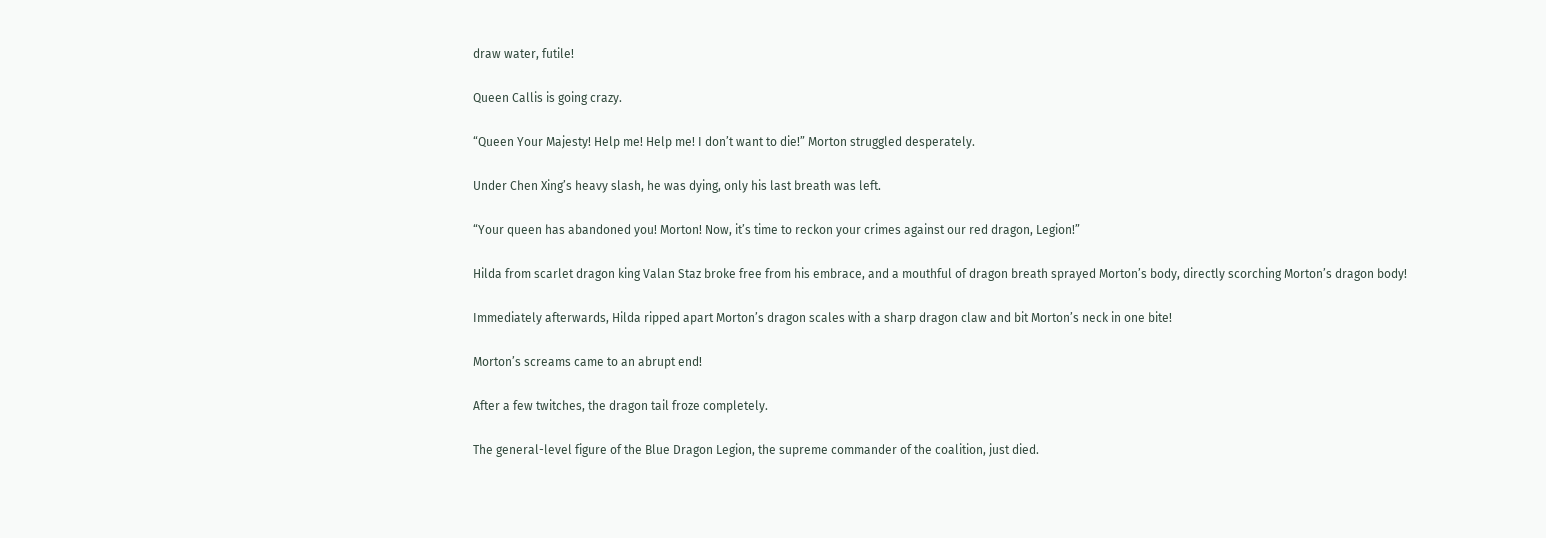draw water, futile!

Queen Callis is going crazy.

“Queen Your Majesty! Help me! Help me! I don’t want to die!” Morton struggled desperately.

Under Chen Xing’s heavy slash, he was dying, only his last breath was left.

“Your queen has abandoned you! Morton! Now, it’s time to reckon your crimes against our red dragon, Legion!”

Hilda from scarlet dragon king Valan Staz broke free from his embrace, and a mouthful of dragon breath sprayed Morton’s body, directly scorching Morton’s dragon body!

Immediately afterwards, Hilda ripped apart Morton’s dragon scales with a sharp dragon claw and bit Morton’s neck in one bite!

Morton’s screams came to an abrupt end!

After a few twitches, the dragon tail froze completely.

The general-level figure of the Blue Dragon Legion, the supreme commander of the coalition, just died.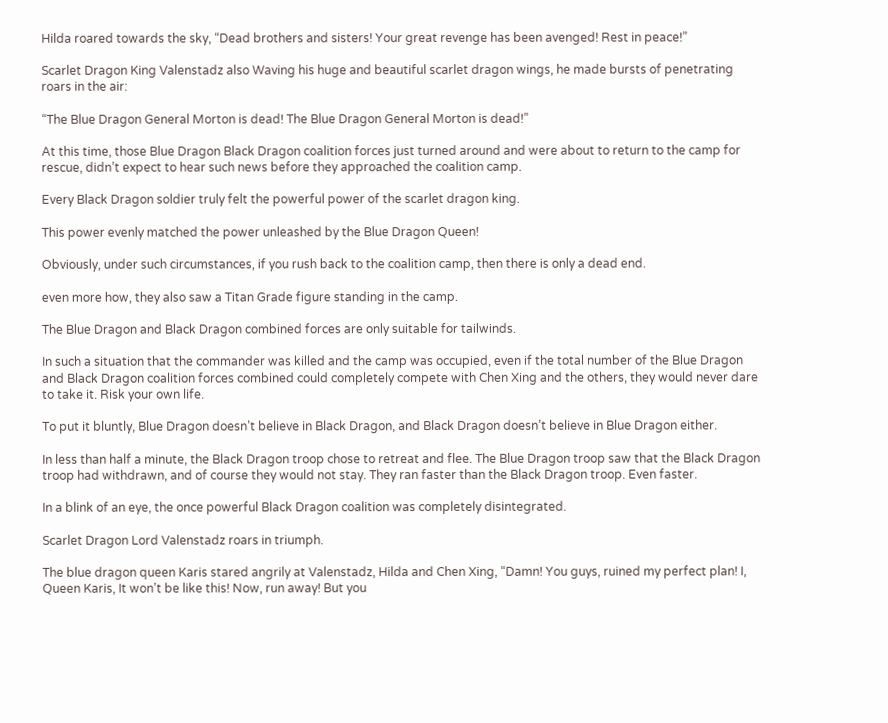Hilda roared towards the sky, “Dead brothers and sisters! Your great revenge has been avenged! Rest in peace!”

Scarlet Dragon King Valenstadz also Waving his huge and beautiful scarlet dragon wings, he made bursts of penetrating roars in the air:

“The Blue Dragon General Morton is dead! The Blue Dragon General Morton is dead!”

At this time, those Blue Dragon Black Dragon coalition forces just turned around and were about to return to the camp for rescue, didn’t expect to hear such news before they approached the coalition camp.

Every Black Dragon soldier truly felt the powerful power of the scarlet dragon king.

This power evenly matched the power unleashed by the Blue Dragon Queen!

Obviously, under such circumstances, if you rush back to the coalition camp, then there is only a dead end.

even more how, they also saw a Titan Grade figure standing in the camp.

The Blue Dragon and Black Dragon combined forces are only suitable for tailwinds.

In such a situation that the commander was killed and the camp was occupied, even if the total number of the Blue Dragon and Black Dragon coalition forces combined could completely compete with Chen Xing and the others, they would never dare to take it. Risk your own life.

To put it bluntly, Blue Dragon doesn’t believe in Black Dragon, and Black Dragon doesn’t believe in Blue Dragon either.

In less than half a minute, the Black Dragon troop chose to retreat and flee. The Blue Dragon troop saw that the Black Dragon troop had withdrawn, and of course they would not stay. They ran faster than the Black Dragon troop. Even faster.

In a blink of an eye, the once powerful Black Dragon coalition was completely disintegrated.

Scarlet Dragon Lord Valenstadz roars in triumph.

The blue dragon queen Karis stared angrily at Valenstadz, Hilda and Chen Xing, “Damn! You guys, ruined my perfect plan! I, Queen Karis, It won’t be like this! Now, run away! But you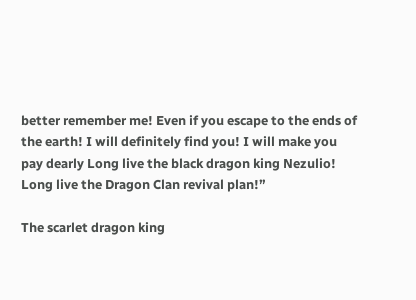better remember me! Even if you escape to the ends of the earth! I will definitely find you! I will make you pay dearly Long live the black dragon king Nezulio! Long live the Dragon Clan revival plan!”

The scarlet dragon king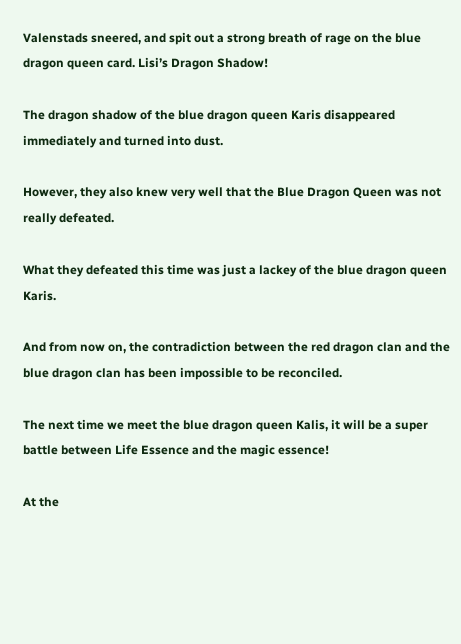Valenstads sneered, and spit out a strong breath of rage on the blue dragon queen card. Lisi’s Dragon Shadow!

The dragon shadow of the blue dragon queen Karis disappeared immediately and turned into dust.

However, they also knew very well that the Blue Dragon Queen was not really defeated.

What they defeated this time was just a lackey of the blue dragon queen Karis.

And from now on, the contradiction between the red dragon clan and the blue dragon clan has been impossible to be reconciled.

The next time we meet the blue dragon queen Kalis, it will be a super battle between Life Essence and the magic essence!

At the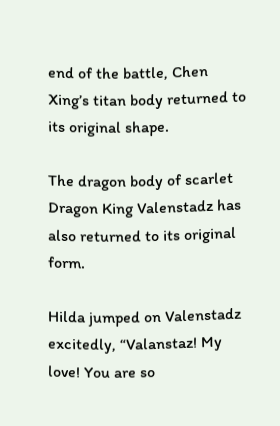end of the battle, Chen Xing’s titan body returned to its original shape.

The dragon body of scarlet Dragon King Valenstadz has also returned to its original form.

Hilda jumped on Valenstadz excitedly, “Valanstaz! My love! You are so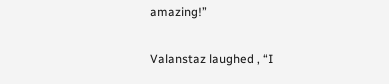amazing!”

Valanstaz laughed , “I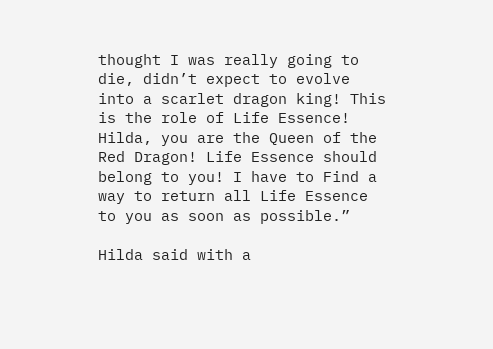thought I was really going to die, didn’t expect to evolve into a scarlet dragon king! This is the role of Life Essence! Hilda, you are the Queen of the Red Dragon! Life Essence should belong to you! I have to Find a way to return all Life Essence to you as soon as possible.”

Hilda said with a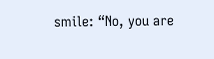smile: “No, you are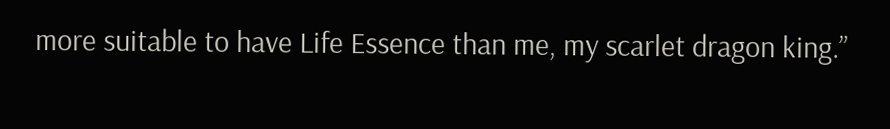more suitable to have Life Essence than me, my scarlet dragon king.”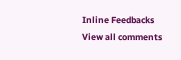Inline Feedbacks
View all comments